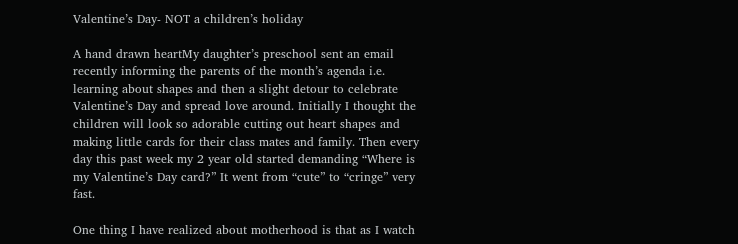Valentine’s Day- NOT a children’s holiday

A hand drawn heartMy daughter’s preschool sent an email recently informing the parents of the month’s agenda i.e. learning about shapes and then a slight detour to celebrate Valentine’s Day and spread love around. Initially I thought the children will look so adorable cutting out heart shapes and making little cards for their class mates and family. Then every day this past week my 2 year old started demanding “Where is my Valentine’s Day card?” It went from “cute” to “cringe” very fast.

One thing I have realized about motherhood is that as I watch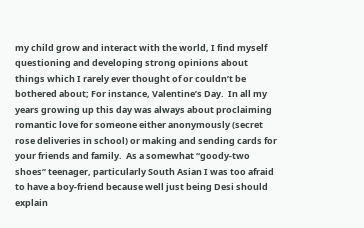my child grow and interact with the world, I find myself questioning and developing strong opinions about things which I rarely ever thought of or couldn’t be bothered about; For instance, Valentine’s Day.  In all my years growing up this day was always about proclaiming romantic love for someone either anonymously (secret rose deliveries in school) or making and sending cards for your friends and family.  As a somewhat “goody-two shoes” teenager, particularly South Asian I was too afraid to have a boy-friend because well just being Desi should explain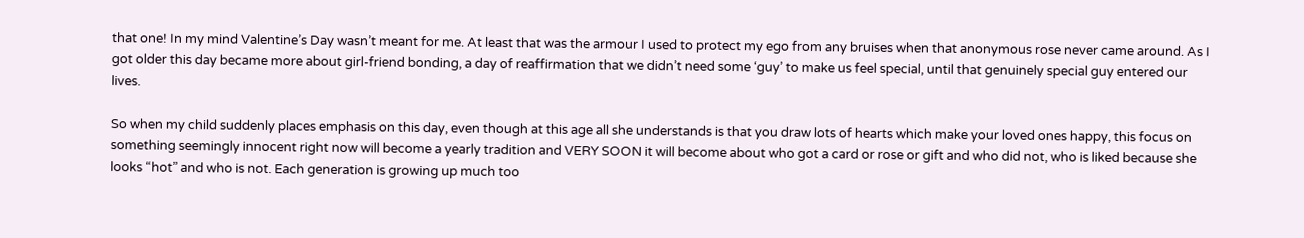that one! In my mind Valentine’s Day wasn’t meant for me. At least that was the armour I used to protect my ego from any bruises when that anonymous rose never came around. As I got older this day became more about girl-friend bonding, a day of reaffirmation that we didn’t need some ‘guy’ to make us feel special, until that genuinely special guy entered our lives.

So when my child suddenly places emphasis on this day, even though at this age all she understands is that you draw lots of hearts which make your loved ones happy, this focus on something seemingly innocent right now will become a yearly tradition and VERY SOON it will become about who got a card or rose or gift and who did not, who is liked because she looks “hot” and who is not. Each generation is growing up much too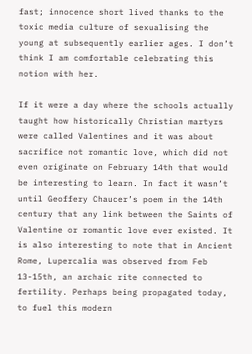fast; innocence short lived thanks to the toxic media culture of sexualising the young at subsequently earlier ages. I don’t think I am comfortable celebrating this notion with her.

If it were a day where the schools actually taught how historically Christian martyrs were called Valentines and it was about sacrifice not romantic love, which did not even originate on February 14th that would be interesting to learn. In fact it wasn’t until Geoffery Chaucer’s poem in the 14th century that any link between the Saints of Valentine or romantic love ever existed. It is also interesting to note that in Ancient Rome, Lupercalia was observed from Feb 13-15th, an archaic rite connected to fertility. Perhaps being propagated today, to fuel this modern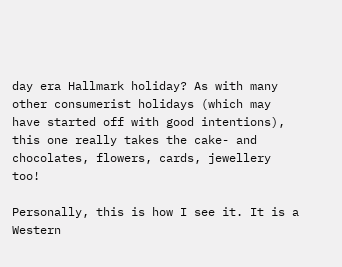day era Hallmark holiday? As with many other consumerist holidays (which may have started off with good intentions), this one really takes the cake- and chocolates, flowers, cards, jewellery too!

Personally, this is how I see it. It is a Western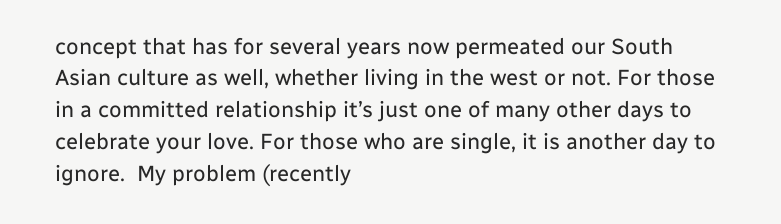concept that has for several years now permeated our South Asian culture as well, whether living in the west or not. For those in a committed relationship it’s just one of many other days to celebrate your love. For those who are single, it is another day to ignore.  My problem (recently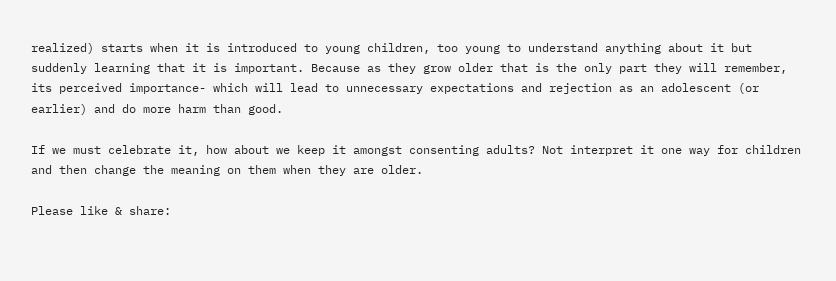realized) starts when it is introduced to young children, too young to understand anything about it but suddenly learning that it is important. Because as they grow older that is the only part they will remember, its perceived importance- which will lead to unnecessary expectations and rejection as an adolescent (or earlier) and do more harm than good.

If we must celebrate it, how about we keep it amongst consenting adults? Not interpret it one way for children and then change the meaning on them when they are older.

Please like & share: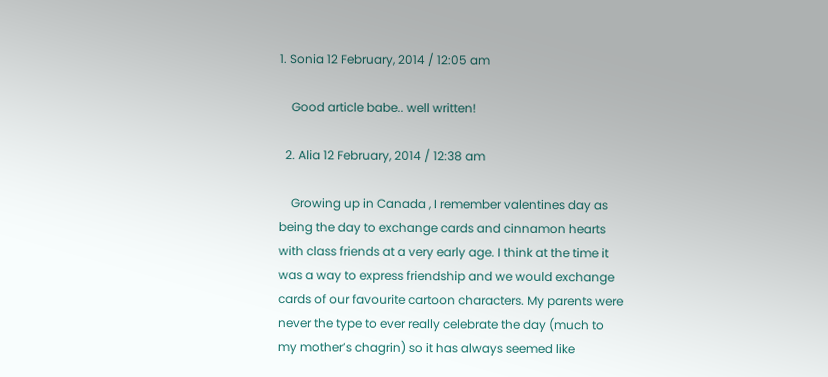1. Sonia 12 February, 2014 / 12:05 am

    Good article babe.. well written!

  2. Alia 12 February, 2014 / 12:38 am

    Growing up in Canada , I remember valentines day as being the day to exchange cards and cinnamon hearts with class friends at a very early age. I think at the time it was a way to express friendship and we would exchange cards of our favourite cartoon characters. My parents were never the type to ever really celebrate the day (much to my mother’s chagrin) so it has always seemed like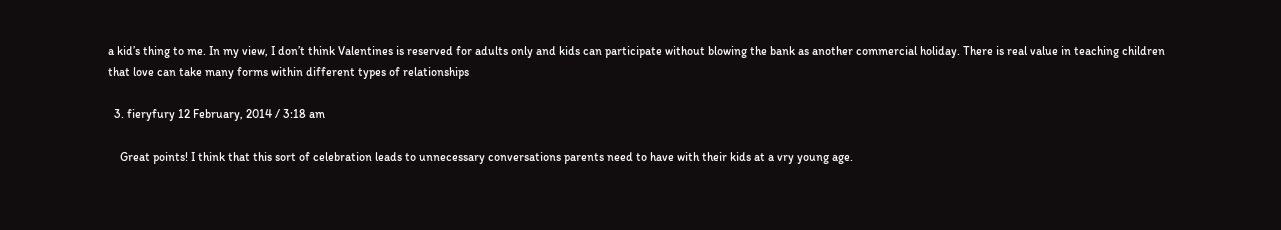a kid’s thing to me. In my view, I don’t think Valentines is reserved for adults only and kids can participate without blowing the bank as another commercial holiday. There is real value in teaching children that love can take many forms within different types of relationships

  3. fieryfury 12 February, 2014 / 3:18 am

    Great points! I think that this sort of celebration leads to unnecessary conversations parents need to have with their kids at a vry young age.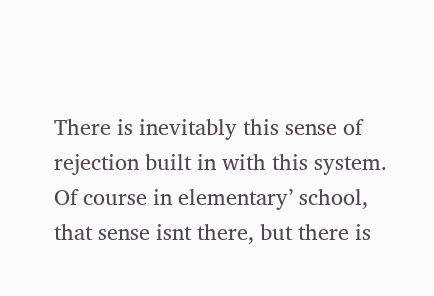There is inevitably this sense of rejection built in with this system. Of course in elementary’ school, that sense isnt there, but there is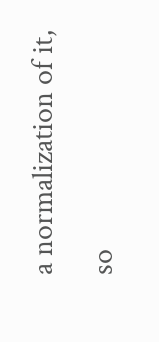a normalization of it, so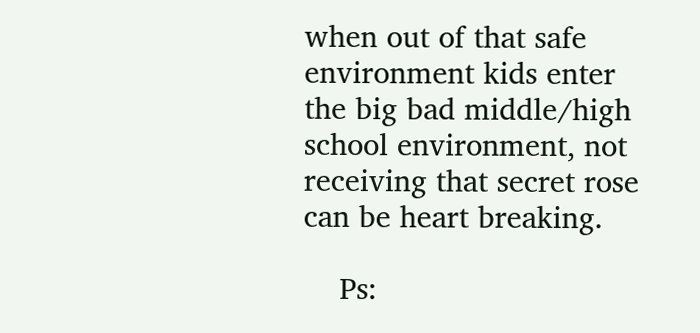when out of that safe environment kids enter the big bad middle/high school environment, not receiving that secret rose can be heart breaking.

    Ps: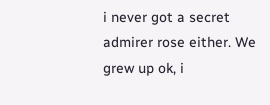i never got a secret admirer rose either. We grew up ok, i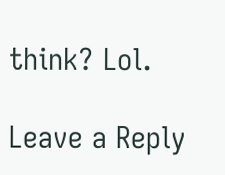think? Lol.

Leave a Reply